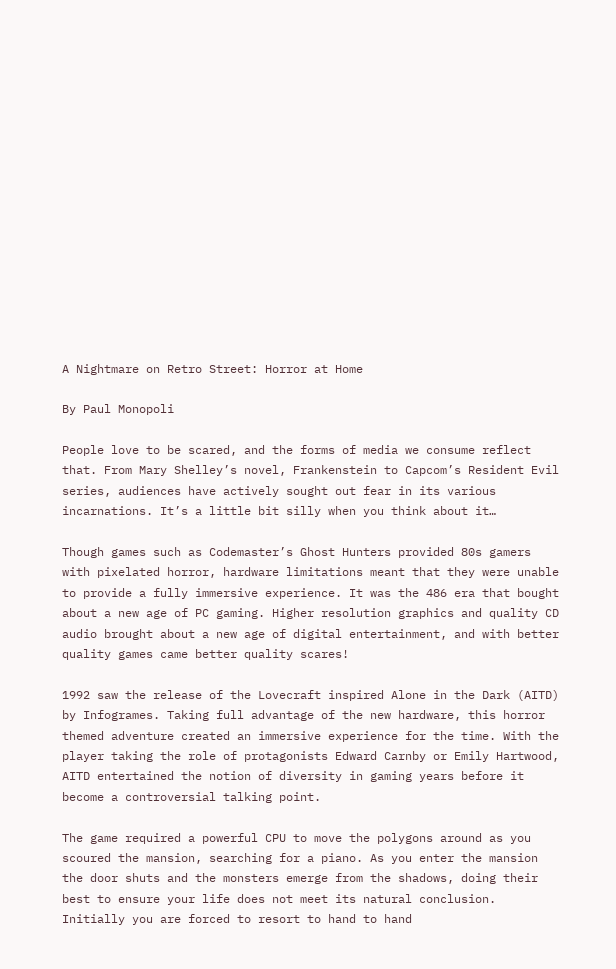A Nightmare on Retro Street: Horror at Home

By Paul Monopoli

People love to be scared, and the forms of media we consume reflect that. From Mary Shelley’s novel, Frankenstein to Capcom’s Resident Evil series, audiences have actively sought out fear in its various incarnations. It’s a little bit silly when you think about it…

Though games such as Codemaster’s Ghost Hunters provided 80s gamers with pixelated horror, hardware limitations meant that they were unable to provide a fully immersive experience. It was the 486 era that bought about a new age of PC gaming. Higher resolution graphics and quality CD audio brought about a new age of digital entertainment, and with better quality games came better quality scares!

1992 saw the release of the Lovecraft inspired Alone in the Dark (AITD) by Infogrames. Taking full advantage of the new hardware, this horror themed adventure created an immersive experience for the time. With the player taking the role of protagonists Edward Carnby or Emily Hartwood, AITD entertained the notion of diversity in gaming years before it become a controversial talking point.

The game required a powerful CPU to move the polygons around as you scoured the mansion, searching for a piano. As you enter the mansion the door shuts and the monsters emerge from the shadows, doing their best to ensure your life does not meet its natural conclusion. Initially you are forced to resort to hand to hand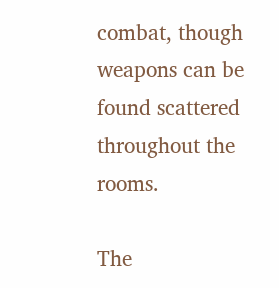combat, though weapons can be found scattered throughout the rooms.

The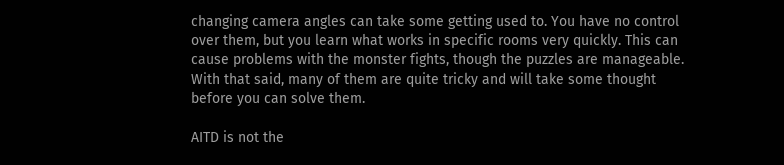changing camera angles can take some getting used to. You have no control over them, but you learn what works in specific rooms very quickly. This can cause problems with the monster fights, though the puzzles are manageable. With that said, many of them are quite tricky and will take some thought before you can solve them.

AITD is not the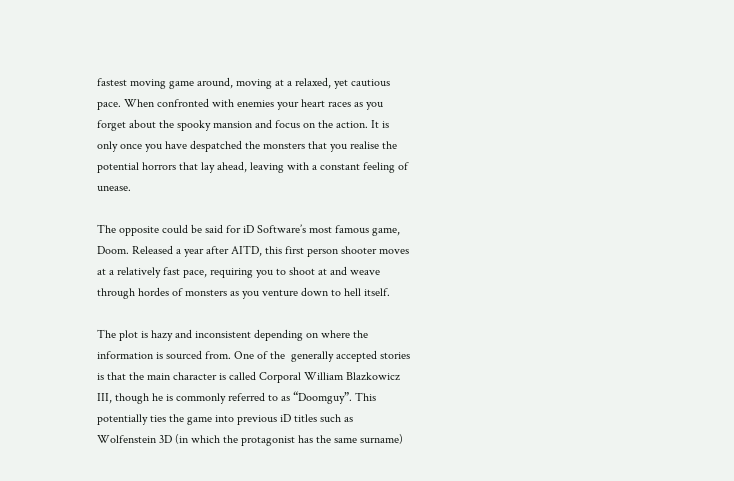fastest moving game around, moving at a relaxed, yet cautious pace. When confronted with enemies your heart races as you forget about the spooky mansion and focus on the action. It is only once you have despatched the monsters that you realise the potential horrors that lay ahead, leaving with a constant feeling of unease.

The opposite could be said for iD Software’s most famous game, Doom. Released a year after AITD, this first person shooter moves at a relatively fast pace, requiring you to shoot at and weave through hordes of monsters as you venture down to hell itself.

The plot is hazy and inconsistent depending on where the information is sourced from. One of the  generally accepted stories is that the main character is called Corporal William Blazkowicz III, though he is commonly referred to as “Doomguy”. This potentially ties the game into previous iD titles such as Wolfenstein 3D (in which the protagonist has the same surname)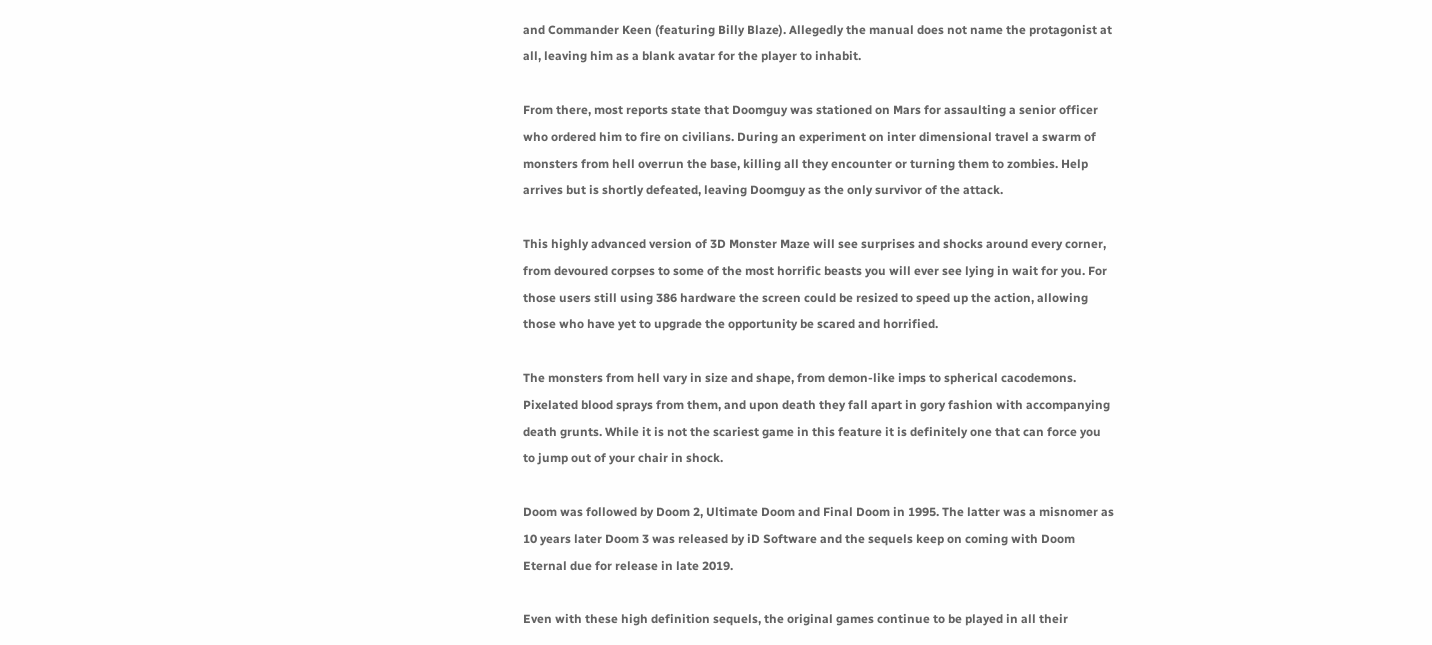and Commander Keen (featuring Billy Blaze). Allegedly the manual does not name the protagonist at all, leaving him as a blank avatar for the player to inhabit.

From there, most reports state that Doomguy was stationed on Mars for assaulting a senior officer who ordered him to fire on civilians. During an experiment on inter dimensional travel a swarm of monsters from hell overrun the base, killing all they encounter or turning them to zombies. Help arrives but is shortly defeated, leaving Doomguy as the only survivor of the attack.

This highly advanced version of 3D Monster Maze will see surprises and shocks around every corner, from devoured corpses to some of the most horrific beasts you will ever see lying in wait for you. For those users still using 386 hardware the screen could be resized to speed up the action, allowing those who have yet to upgrade the opportunity be scared and horrified.

The monsters from hell vary in size and shape, from demon-like imps to spherical cacodemons. Pixelated blood sprays from them, and upon death they fall apart in gory fashion with accompanying death grunts. While it is not the scariest game in this feature it is definitely one that can force you to jump out of your chair in shock.

Doom was followed by Doom 2, Ultimate Doom and Final Doom in 1995. The latter was a misnomer as 10 years later Doom 3 was released by iD Software and the sequels keep on coming with Doom Eternal due for release in late 2019.

Even with these high definition sequels, the original games continue to be played in all their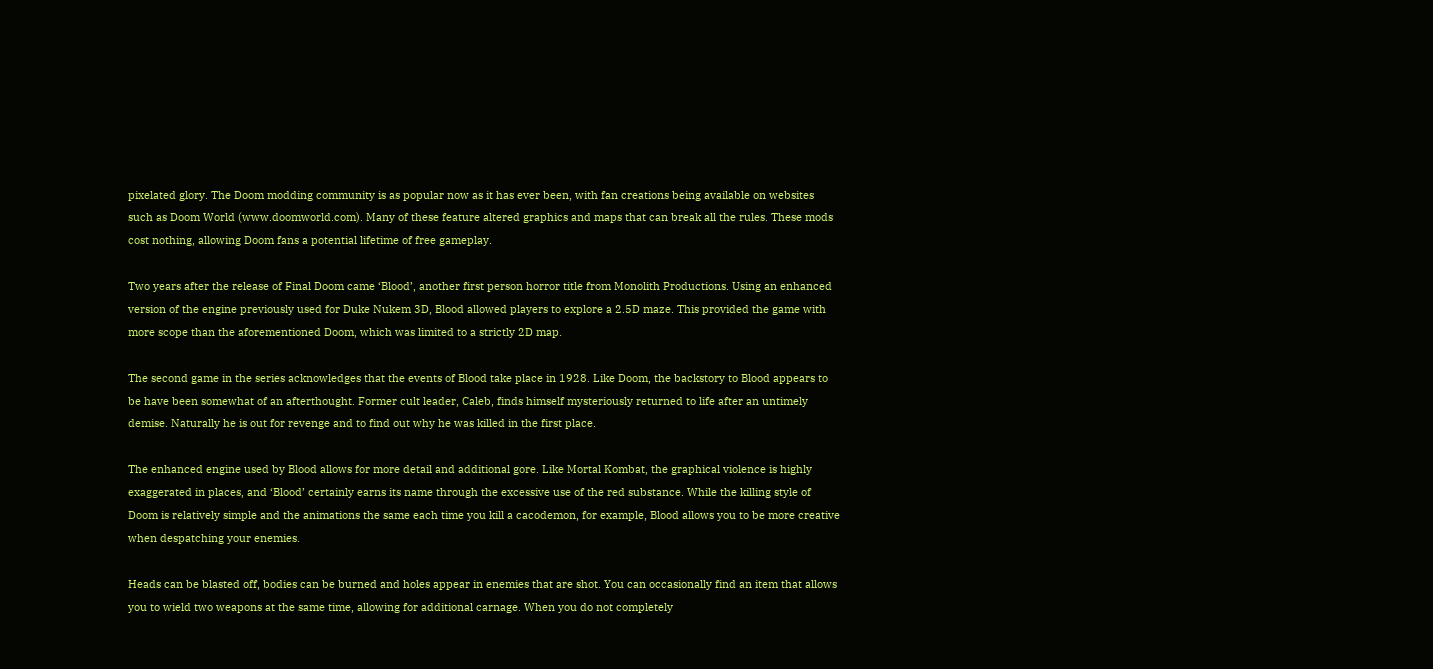pixelated glory. The Doom modding community is as popular now as it has ever been, with fan creations being available on websites such as Doom World (www.doomworld.com). Many of these feature altered graphics and maps that can break all the rules. These mods cost nothing, allowing Doom fans a potential lifetime of free gameplay.

Two years after the release of Final Doom came ‘Blood’, another first person horror title from Monolith Productions. Using an enhanced version of the engine previously used for Duke Nukem 3D, Blood allowed players to explore a 2.5D maze. This provided the game with more scope than the aforementioned Doom, which was limited to a strictly 2D map.

The second game in the series acknowledges that the events of Blood take place in 1928. Like Doom, the backstory to Blood appears to be have been somewhat of an afterthought. Former cult leader, Caleb, finds himself mysteriously returned to life after an untimely demise. Naturally he is out for revenge and to find out why he was killed in the first place.

The enhanced engine used by Blood allows for more detail and additional gore. Like Mortal Kombat, the graphical violence is highly exaggerated in places, and ‘Blood’ certainly earns its name through the excessive use of the red substance. While the killing style of Doom is relatively simple and the animations the same each time you kill a cacodemon, for example, Blood allows you to be more creative when despatching your enemies.

Heads can be blasted off, bodies can be burned and holes appear in enemies that are shot. You can occasionally find an item that allows you to wield two weapons at the same time, allowing for additional carnage. When you do not completely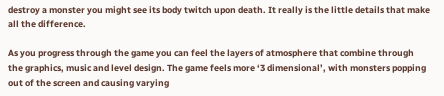destroy a monster you might see its body twitch upon death. It really is the little details that make all the difference.

As you progress through the game you can feel the layers of atmosphere that combine through the graphics, music and level design. The game feels more ‘3 dimensional’, with monsters popping out of the screen and causing varying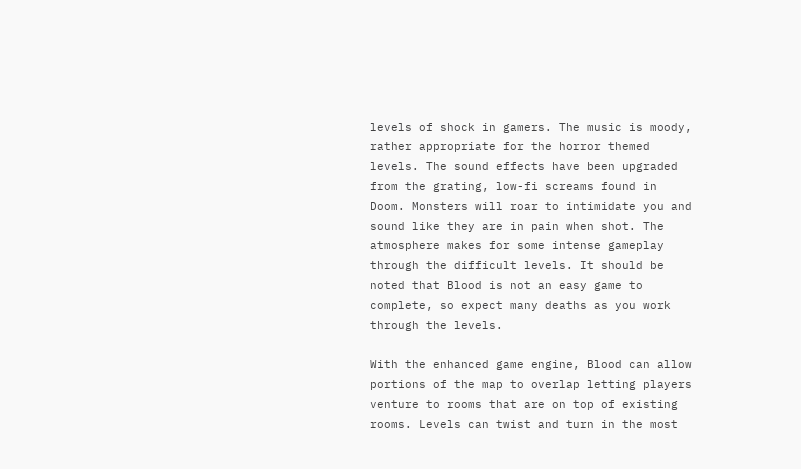levels of shock in gamers. The music is moody, rather appropriate for the horror themed levels. The sound effects have been upgraded from the grating, low-fi screams found in Doom. Monsters will roar to intimidate you and sound like they are in pain when shot. The atmosphere makes for some intense gameplay through the difficult levels. It should be noted that Blood is not an easy game to complete, so expect many deaths as you work through the levels.

With the enhanced game engine, Blood can allow portions of the map to overlap letting players venture to rooms that are on top of existing rooms. Levels can twist and turn in the most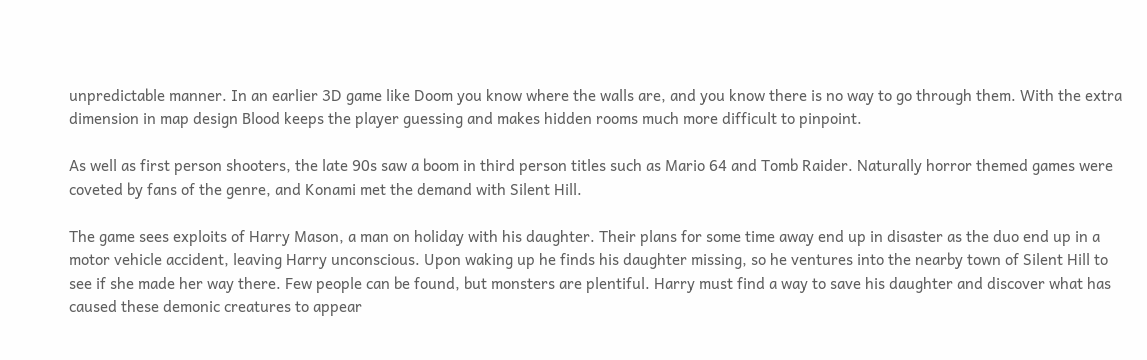unpredictable manner. In an earlier 3D game like Doom you know where the walls are, and you know there is no way to go through them. With the extra dimension in map design Blood keeps the player guessing and makes hidden rooms much more difficult to pinpoint.

As well as first person shooters, the late 90s saw a boom in third person titles such as Mario 64 and Tomb Raider. Naturally horror themed games were coveted by fans of the genre, and Konami met the demand with Silent Hill.

The game sees exploits of Harry Mason, a man on holiday with his daughter. Their plans for some time away end up in disaster as the duo end up in a motor vehicle accident, leaving Harry unconscious. Upon waking up he finds his daughter missing, so he ventures into the nearby town of Silent Hill to see if she made her way there. Few people can be found, but monsters are plentiful. Harry must find a way to save his daughter and discover what has caused these demonic creatures to appear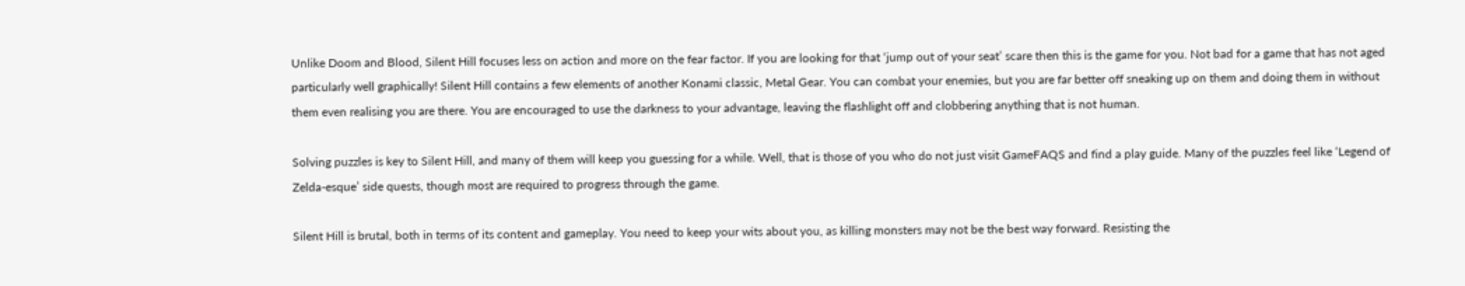Unlike Doom and Blood, Silent Hill focuses less on action and more on the fear factor. If you are looking for that ‘jump out of your seat’ scare then this is the game for you. Not bad for a game that has not aged particularly well graphically! Silent Hill contains a few elements of another Konami classic, Metal Gear. You can combat your enemies, but you are far better off sneaking up on them and doing them in without them even realising you are there. You are encouraged to use the darkness to your advantage, leaving the flashlight off and clobbering anything that is not human.

Solving puzzles is key to Silent Hill, and many of them will keep you guessing for a while. Well, that is those of you who do not just visit GameFAQS and find a play guide. Many of the puzzles feel like ‘Legend of Zelda-esque’ side quests, though most are required to progress through the game.

Silent Hill is brutal, both in terms of its content and gameplay. You need to keep your wits about you, as killing monsters may not be the best way forward. Resisting the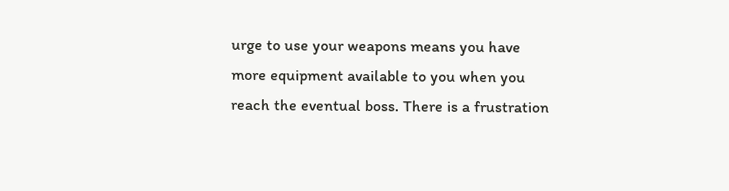urge to use your weapons means you have more equipment available to you when you reach the eventual boss. There is a frustration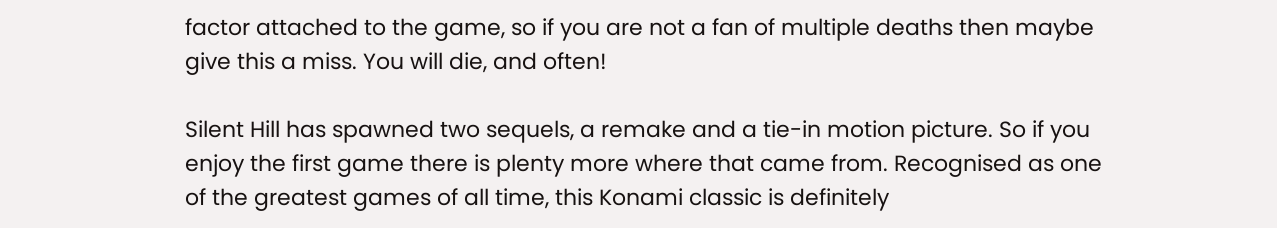factor attached to the game, so if you are not a fan of multiple deaths then maybe give this a miss. You will die, and often!

Silent Hill has spawned two sequels, a remake and a tie-in motion picture. So if you enjoy the first game there is plenty more where that came from. Recognised as one of the greatest games of all time, this Konami classic is definitely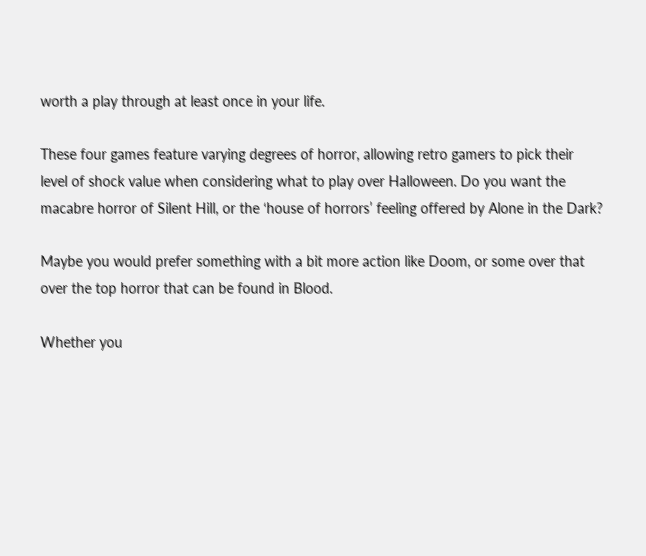worth a play through at least once in your life.

These four games feature varying degrees of horror, allowing retro gamers to pick their level of shock value when considering what to play over Halloween. Do you want the macabre horror of Silent Hill, or the ‘house of horrors’ feeling offered by Alone in the Dark?

Maybe you would prefer something with a bit more action like Doom, or some over that over the top horror that can be found in Blood.

Whether you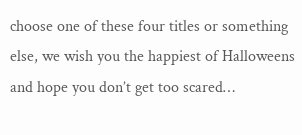choose one of these four titles or something else, we wish you the happiest of Halloweens and hope you don’t get too scared…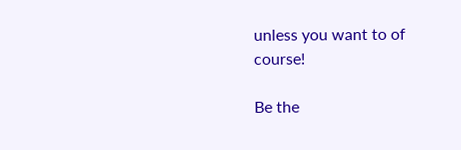unless you want to of course!

Be the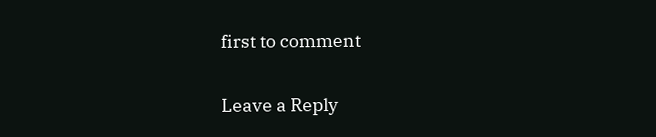first to comment

Leave a Reply